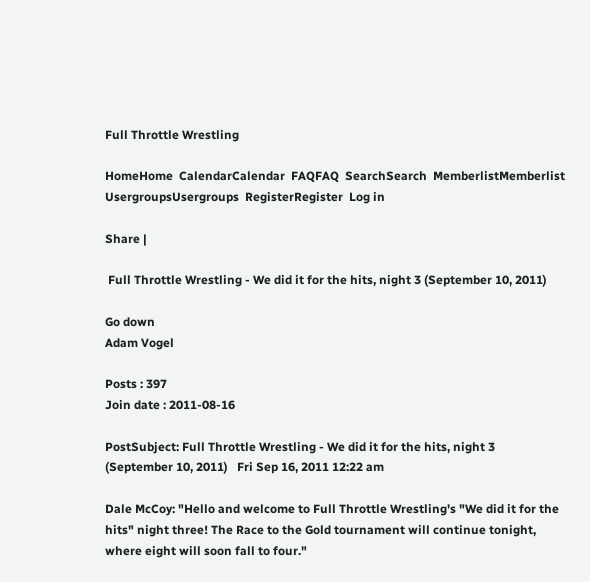Full Throttle Wrestling

HomeHome  CalendarCalendar  FAQFAQ  SearchSearch  MemberlistMemberlist  UsergroupsUsergroups  RegisterRegister  Log in

Share |

 Full Throttle Wrestling - We did it for the hits, night 3 (September 10, 2011)

Go down
Adam Vogel

Posts : 397
Join date : 2011-08-16

PostSubject: Full Throttle Wrestling - We did it for the hits, night 3 (September 10, 2011)   Fri Sep 16, 2011 12:22 am

Dale McCoy: "Hello and welcome to Full Throttle Wrestling's "We did it for the hits" night three! The Race to the Gold tournament will continue tonight, where eight will soon fall to four."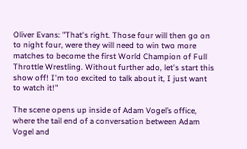Oliver Evans: "That's right. Those four will then go on to night four, were they will need to win two more matches to become the first World Champion of Full Throttle Wrestling. Without further ado, let's start this show off! I'm too excited to talk about it, I just want to watch it!"

The scene opens up inside of Adam Vogel’s office, where the tail end of a conversation between Adam Vogel and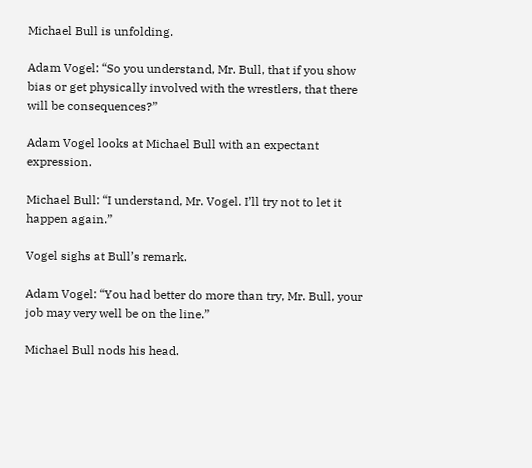Michael Bull is unfolding.

Adam Vogel: “So you understand, Mr. Bull, that if you show bias or get physically involved with the wrestlers, that there will be consequences?”

Adam Vogel looks at Michael Bull with an expectant expression.

Michael Bull: “I understand, Mr. Vogel. I’ll try not to let it happen again.”

Vogel sighs at Bull’s remark.

Adam Vogel: “You had better do more than try, Mr. Bull, your job may very well be on the line.”

Michael Bull nods his head.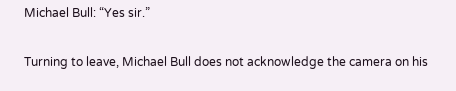Michael Bull: “Yes sir.”

Turning to leave, Michael Bull does not acknowledge the camera on his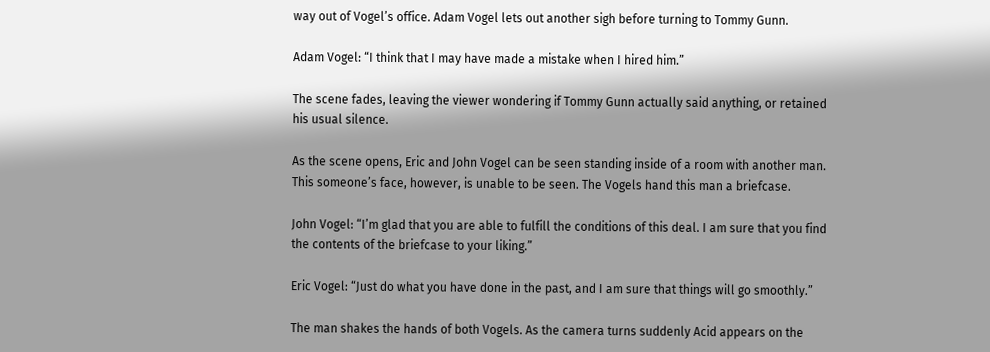way out of Vogel’s office. Adam Vogel lets out another sigh before turning to Tommy Gunn.

Adam Vogel: “I think that I may have made a mistake when I hired him.”

The scene fades, leaving the viewer wondering if Tommy Gunn actually said anything, or retained his usual silence.

As the scene opens, Eric and John Vogel can be seen standing inside of a room with another man. This someone’s face, however, is unable to be seen. The Vogels hand this man a briefcase.

John Vogel: “I’m glad that you are able to fulfill the conditions of this deal. I am sure that you find the contents of the briefcase to your liking.”

Eric Vogel: “Just do what you have done in the past, and I am sure that things will go smoothly.”

The man shakes the hands of both Vogels. As the camera turns suddenly Acid appears on the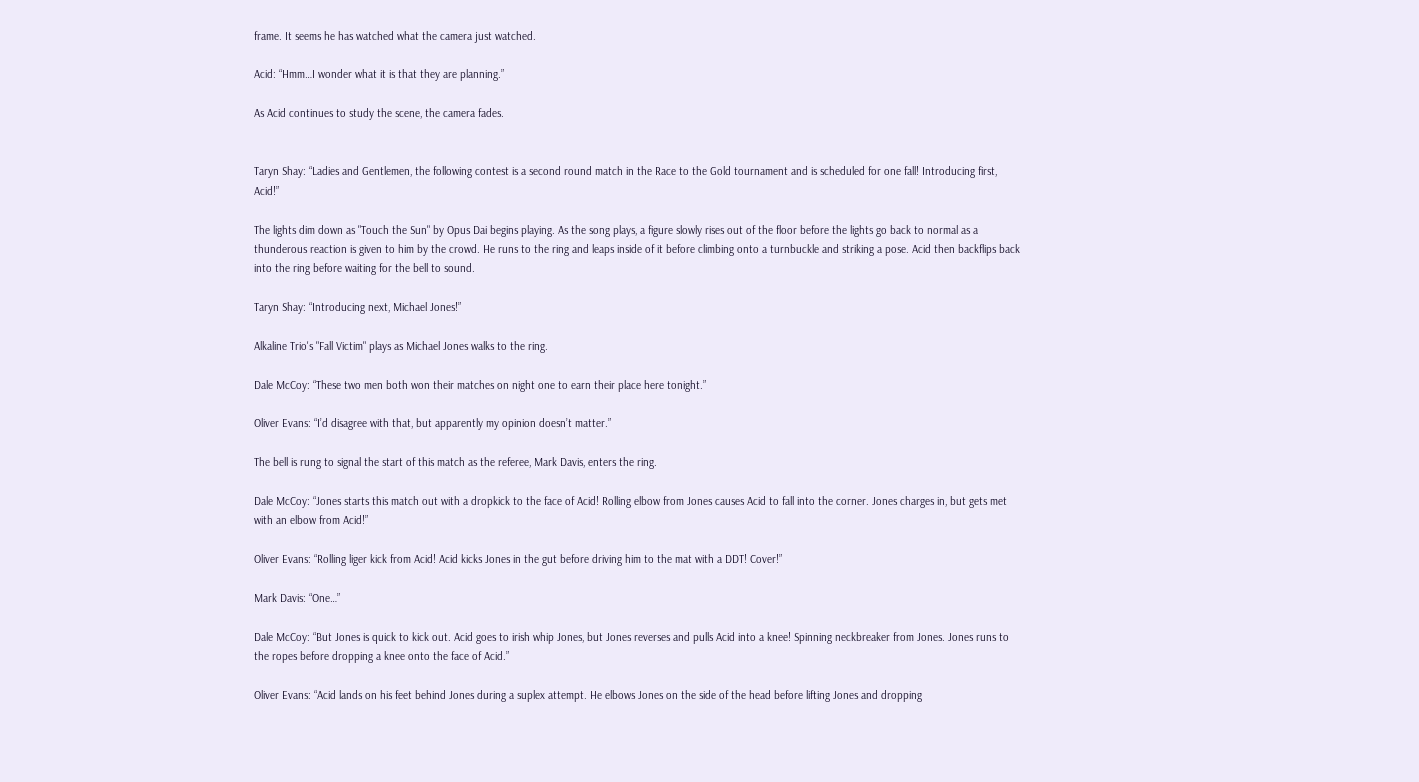frame. It seems he has watched what the camera just watched.

Acid: “Hmm…I wonder what it is that they are planning.”

As Acid continues to study the scene, the camera fades.


Taryn Shay: “Ladies and Gentlemen, the following contest is a second round match in the Race to the Gold tournament and is scheduled for one fall! Introducing first, Acid!”

The lights dim down as "Touch the Sun" by Opus Dai begins playing. As the song plays, a figure slowly rises out of the floor before the lights go back to normal as a thunderous reaction is given to him by the crowd. He runs to the ring and leaps inside of it before climbing onto a turnbuckle and striking a pose. Acid then backflips back into the ring before waiting for the bell to sound.

Taryn Shay: “Introducing next, Michael Jones!”

Alkaline Trio's "Fall Victim" plays as Michael Jones walks to the ring.

Dale McCoy: “These two men both won their matches on night one to earn their place here tonight.”

Oliver Evans: “I’d disagree with that, but apparently my opinion doesn’t matter.”

The bell is rung to signal the start of this match as the referee, Mark Davis, enters the ring.

Dale McCoy: “Jones starts this match out with a dropkick to the face of Acid! Rolling elbow from Jones causes Acid to fall into the corner. Jones charges in, but gets met with an elbow from Acid!”

Oliver Evans: “Rolling liger kick from Acid! Acid kicks Jones in the gut before driving him to the mat with a DDT! Cover!”

Mark Davis: “One…”

Dale McCoy: “But Jones is quick to kick out. Acid goes to irish whip Jones, but Jones reverses and pulls Acid into a knee! Spinning neckbreaker from Jones. Jones runs to the ropes before dropping a knee onto the face of Acid.”

Oliver Evans: “Acid lands on his feet behind Jones during a suplex attempt. He elbows Jones on the side of the head before lifting Jones and dropping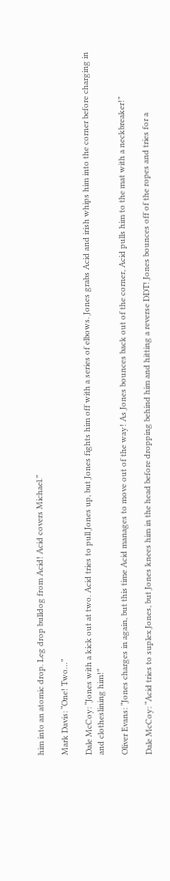him into an atomic drop. Leg drop bulldog from Acid! Acid covers Michael.”

Mark Davis: “One! Two…”

Dale McCoy: “Jones with a kick out at two. Acid tries to pull Jones up, but Jones fights him off with a series of elbows. Jones grabs Acid and irish whips him into the corner before charging in and clotheslining him!”

Oliver Evans: “Jones charges in again, but this time Acid manages to move out of the way! As Jones bounces back out of the corner, Acid pulls him to the mat with a neckbreaker!”

Dale McCoy: “Acid tries to suplex Jones, but Jones knees him in the head before dropping behind him and hitting a reverse DDT! Jones bounces off of the ropes and tries for a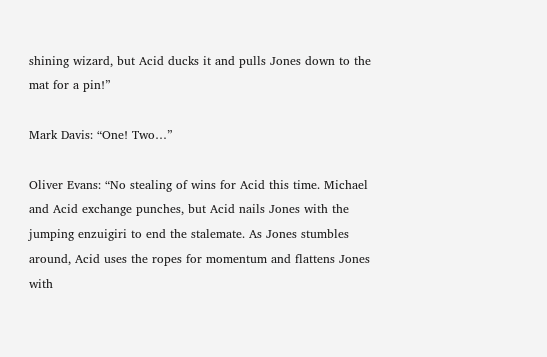shining wizard, but Acid ducks it and pulls Jones down to the mat for a pin!”

Mark Davis: “One! Two…”

Oliver Evans: “No stealing of wins for Acid this time. Michael and Acid exchange punches, but Acid nails Jones with the jumping enzuigiri to end the stalemate. As Jones stumbles around, Acid uses the ropes for momentum and flattens Jones with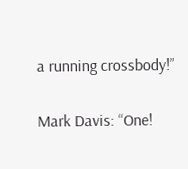a running crossbody!”

Mark Davis: “One!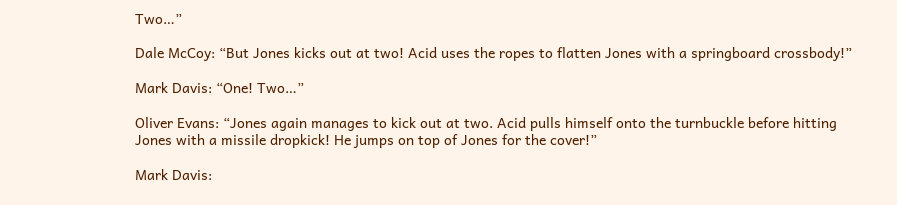Two…”

Dale McCoy: “But Jones kicks out at two! Acid uses the ropes to flatten Jones with a springboard crossbody!”

Mark Davis: “One! Two…”

Oliver Evans: “Jones again manages to kick out at two. Acid pulls himself onto the turnbuckle before hitting Jones with a missile dropkick! He jumps on top of Jones for the cover!”

Mark Davis: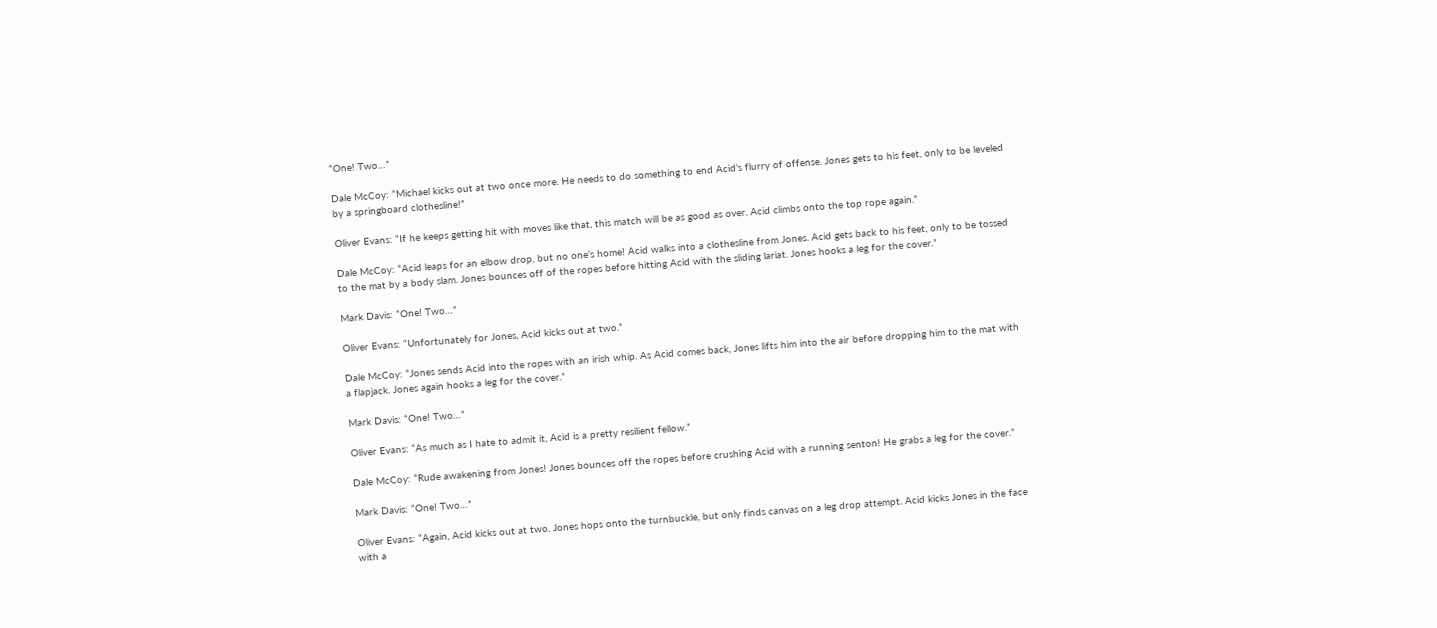“One! Two…”

Dale McCoy: “Michael kicks out at two once more. He needs to do something to end Acid’s flurry of offense. Jones gets to his feet, only to be leveled by a springboard clothesline!”

Oliver Evans: “If he keeps getting hit with moves like that, this match will be as good as over. Acid climbs onto the top rope again.”

Dale McCoy: “Acid leaps for an elbow drop, but no one’s home! Acid walks into a clothesline from Jones. Acid gets back to his feet, only to be tossed to the mat by a body slam. Jones bounces off of the ropes before hitting Acid with the sliding lariat. Jones hooks a leg for the cover.”

Mark Davis: “One! Two…”

Oliver Evans: “Unfortunately for Jones, Acid kicks out at two.”

Dale McCoy: “Jones sends Acid into the ropes with an irish whip. As Acid comes back, Jones lifts him into the air before dropping him to the mat with a flapjack. Jones again hooks a leg for the cover.”

Mark Davis: “One! Two…”

Oliver Evans: “As much as I hate to admit it, Acid is a pretty resilient fellow.”

Dale McCoy: “Rude awakening from Jones! Jones bounces off the ropes before crushing Acid with a running senton! He grabs a leg for the cover.”

Mark Davis: “One! Two…”

Oliver Evans: “Again, Acid kicks out at two. Jones hops onto the turnbuckle, but only finds canvas on a leg drop attempt. Acid kicks Jones in the face with a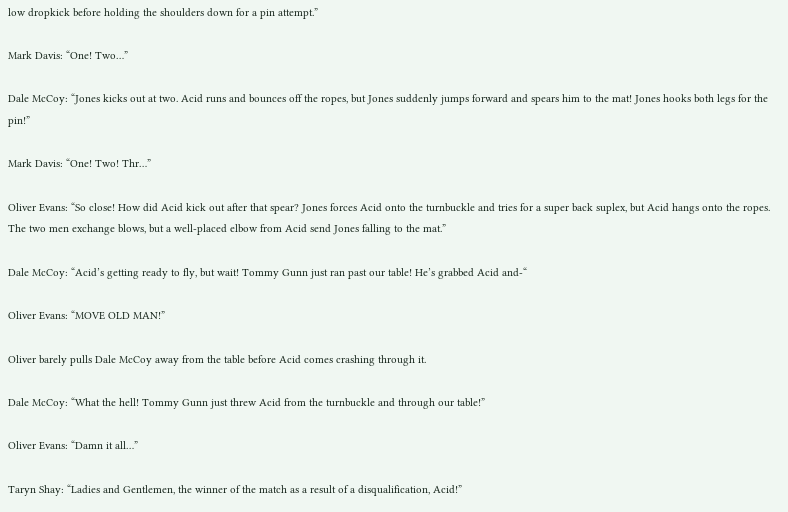low dropkick before holding the shoulders down for a pin attempt.”

Mark Davis: “One! Two…”

Dale McCoy: “Jones kicks out at two. Acid runs and bounces off the ropes, but Jones suddenly jumps forward and spears him to the mat! Jones hooks both legs for the pin!”

Mark Davis: “One! Two! Thr…”

Oliver Evans: “So close! How did Acid kick out after that spear? Jones forces Acid onto the turnbuckle and tries for a super back suplex, but Acid hangs onto the ropes. The two men exchange blows, but a well-placed elbow from Acid send Jones falling to the mat.”

Dale McCoy: “Acid’s getting ready to fly, but wait! Tommy Gunn just ran past our table! He’s grabbed Acid and-“

Oliver Evans: “MOVE OLD MAN!”

Oliver barely pulls Dale McCoy away from the table before Acid comes crashing through it.

Dale McCoy: “What the hell! Tommy Gunn just threw Acid from the turnbuckle and through our table!”

Oliver Evans: “Damn it all…”

Taryn Shay: “Ladies and Gentlemen, the winner of the match as a result of a disqualification, Acid!”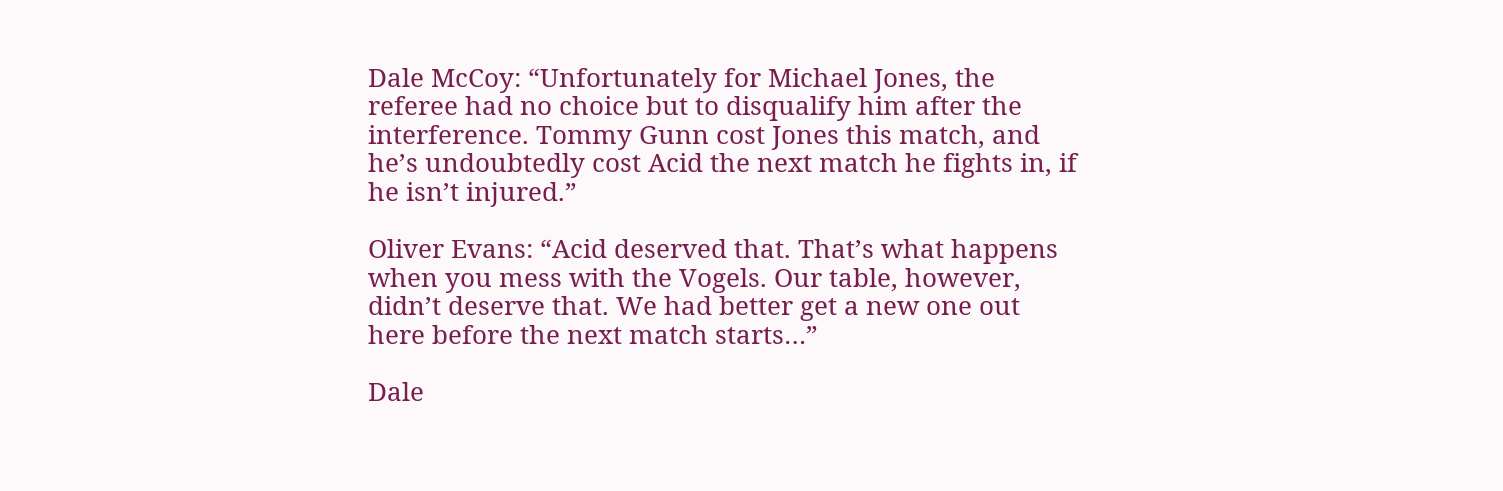Dale McCoy: “Unfortunately for Michael Jones, the referee had no choice but to disqualify him after the interference. Tommy Gunn cost Jones this match, and he’s undoubtedly cost Acid the next match he fights in, if he isn’t injured.”

Oliver Evans: “Acid deserved that. That’s what happens when you mess with the Vogels. Our table, however, didn’t deserve that. We had better get a new one out here before the next match starts…”

Dale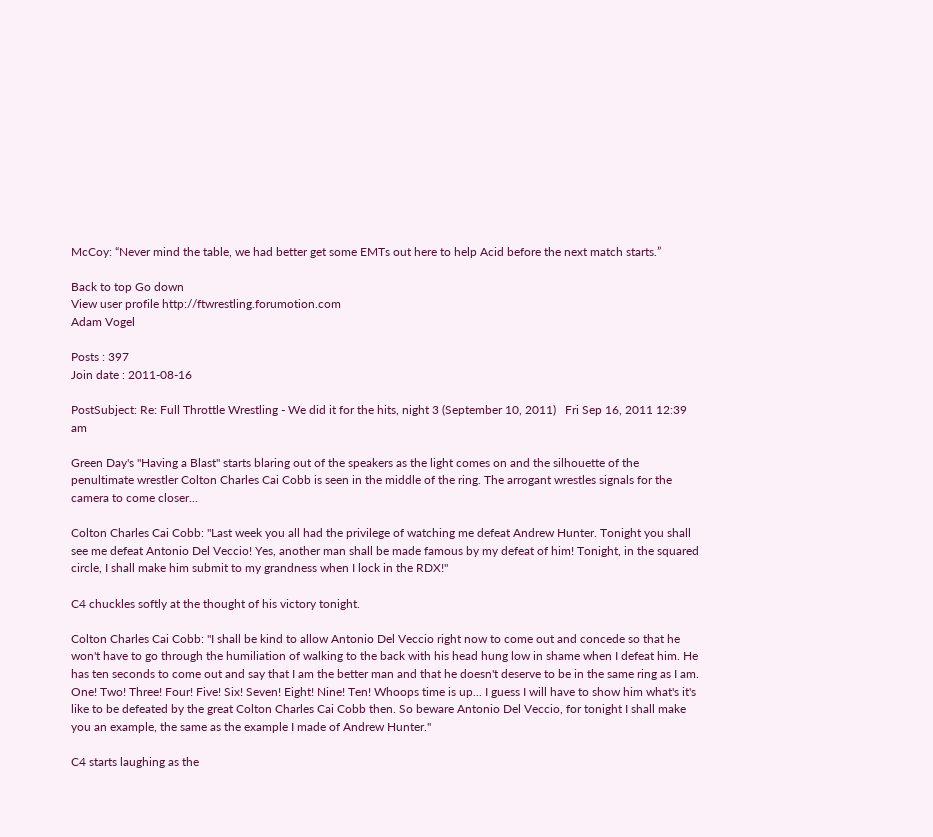McCoy: “Never mind the table, we had better get some EMTs out here to help Acid before the next match starts.”

Back to top Go down
View user profile http://ftwrestling.forumotion.com
Adam Vogel

Posts : 397
Join date : 2011-08-16

PostSubject: Re: Full Throttle Wrestling - We did it for the hits, night 3 (September 10, 2011)   Fri Sep 16, 2011 12:39 am

Green Day's "Having a Blast" starts blaring out of the speakers as the light comes on and the silhouette of the penultimate wrestler Colton Charles Cai Cobb is seen in the middle of the ring. The arrogant wrestles signals for the camera to come closer...

Colton Charles Cai Cobb: "Last week you all had the privilege of watching me defeat Andrew Hunter. Tonight you shall see me defeat Antonio Del Veccio! Yes, another man shall be made famous by my defeat of him! Tonight, in the squared circle, I shall make him submit to my grandness when I lock in the RDX!"

C4 chuckles softly at the thought of his victory tonight.

Colton Charles Cai Cobb: "I shall be kind to allow Antonio Del Veccio right now to come out and concede so that he won't have to go through the humiliation of walking to the back with his head hung low in shame when I defeat him. He has ten seconds to come out and say that I am the better man and that he doesn't deserve to be in the same ring as I am. One! Two! Three! Four! Five! Six! Seven! Eight! Nine! Ten! Whoops time is up... I guess I will have to show him what's it's like to be defeated by the great Colton Charles Cai Cobb then. So beware Antonio Del Veccio, for tonight I shall make you an example, the same as the example I made of Andrew Hunter."

C4 starts laughing as the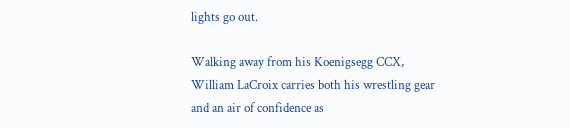lights go out.

Walking away from his Koenigsegg CCX, William LaCroix carries both his wrestling gear and an air of confidence as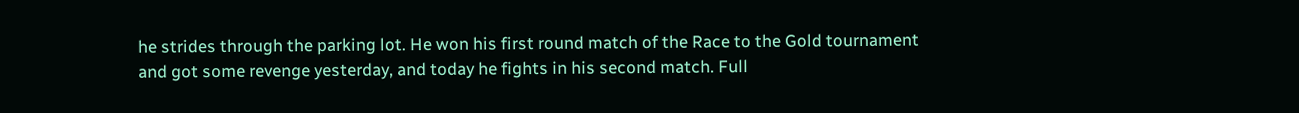he strides through the parking lot. He won his first round match of the Race to the Gold tournament and got some revenge yesterday, and today he fights in his second match. Full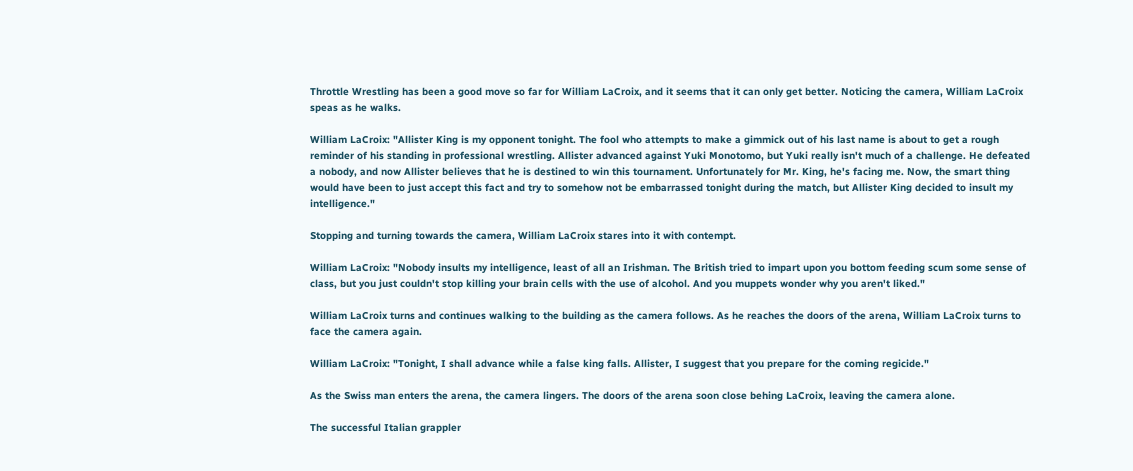Throttle Wrestling has been a good move so far for William LaCroix, and it seems that it can only get better. Noticing the camera, William LaCroix speas as he walks.

William LaCroix: "Allister King is my opponent tonight. The fool who attempts to make a gimmick out of his last name is about to get a rough reminder of his standing in professional wrestling. Allister advanced against Yuki Monotomo, but Yuki really isn't much of a challenge. He defeated a nobody, and now Allister believes that he is destined to win this tournament. Unfortunately for Mr. King, he's facing me. Now, the smart thing would have been to just accept this fact and try to somehow not be embarrassed tonight during the match, but Allister King decided to insult my intelligence."

Stopping and turning towards the camera, William LaCroix stares into it with contempt.

William LaCroix: "Nobody insults my intelligence, least of all an Irishman. The British tried to impart upon you bottom feeding scum some sense of class, but you just couldn't stop killing your brain cells with the use of alcohol. And you muppets wonder why you aren't liked."

William LaCroix turns and continues walking to the building as the camera follows. As he reaches the doors of the arena, William LaCroix turns to face the camera again.

William LaCroix: "Tonight, I shall advance while a false king falls. Allister, I suggest that you prepare for the coming regicide."

As the Swiss man enters the arena, the camera lingers. The doors of the arena soon close behing LaCroix, leaving the camera alone.

The successful Italian grappler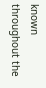known throughout the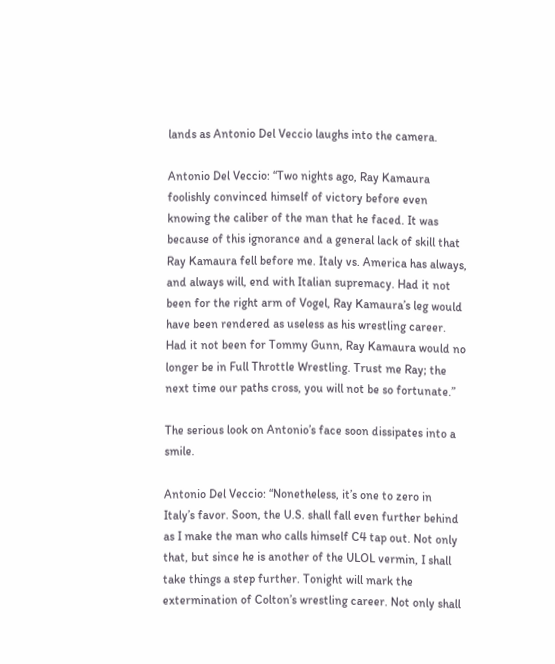lands as Antonio Del Veccio laughs into the camera.

Antonio Del Veccio: “Two nights ago, Ray Kamaura foolishly convinced himself of victory before even knowing the caliber of the man that he faced. It was because of this ignorance and a general lack of skill that Ray Kamaura fell before me. Italy vs. America has always, and always will, end with Italian supremacy. Had it not been for the right arm of Vogel, Ray Kamaura’s leg would have been rendered as useless as his wrestling career. Had it not been for Tommy Gunn, Ray Kamaura would no longer be in Full Throttle Wrestling. Trust me Ray; the next time our paths cross, you will not be so fortunate.”

The serious look on Antonio’s face soon dissipates into a smile.

Antonio Del Veccio: “Nonetheless, it’s one to zero in Italy’s favor. Soon, the U.S. shall fall even further behind as I make the man who calls himself C4 tap out. Not only that, but since he is another of the ULOL vermin, I shall take things a step further. Tonight will mark the extermination of Colton’s wrestling career. Not only shall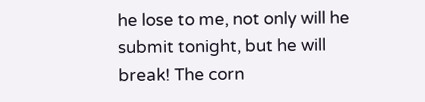he lose to me, not only will he submit tonight, but he will break! The corn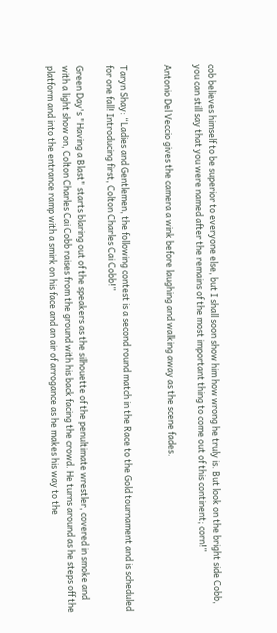cob believes himself to be superior to everyone else, but I shall soon show him how wrong he truly is. But look on the bright side Cobb, you can still say that you were named after the remains of the most important thing to come out of this continent; corn!”

Antonio Del Veccio gives the camera a wink before laughing and walking away as the scene fades.


Taryn Shay: “Ladies and Gentlemen, the following contest is a second round match in the Race to the Gold tournament and is scheduled for one fall! Introducing first, Colton Charles Cai Cobb!”

Green Day's "Having a Blast" starts blaring out of the speakers as the silhouette of the penultimate wrestler, covered in smoke and with a light show on, Colton Charles Cai Cobb raises from the ground with his back facing the crowd. He turns around as he steps off the platform and into the entrance ramp with a smirk on his face and an air of arrogance as he makes his way to the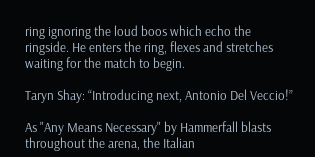ring ignoring the loud boos which echo the ringside. He enters the ring, flexes and stretches waiting for the match to begin.

Taryn Shay: “Introducing next, Antonio Del Veccio!”

As "Any Means Necessary" by Hammerfall blasts throughout the arena, the Italian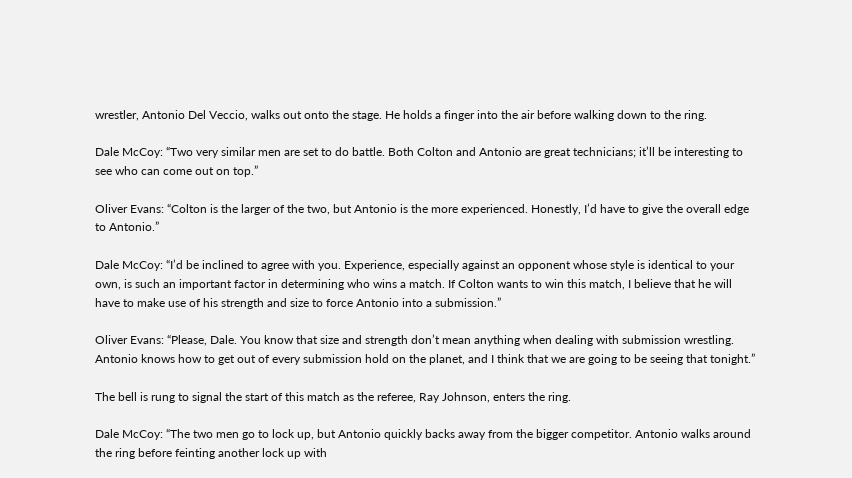wrestler, Antonio Del Veccio, walks out onto the stage. He holds a finger into the air before walking down to the ring.

Dale McCoy: “Two very similar men are set to do battle. Both Colton and Antonio are great technicians; it’ll be interesting to see who can come out on top.”

Oliver Evans: “Colton is the larger of the two, but Antonio is the more experienced. Honestly, I’d have to give the overall edge to Antonio.”

Dale McCoy: “I’d be inclined to agree with you. Experience, especially against an opponent whose style is identical to your own, is such an important factor in determining who wins a match. If Colton wants to win this match, I believe that he will have to make use of his strength and size to force Antonio into a submission.”

Oliver Evans: “Please, Dale. You know that size and strength don’t mean anything when dealing with submission wrestling. Antonio knows how to get out of every submission hold on the planet, and I think that we are going to be seeing that tonight.”

The bell is rung to signal the start of this match as the referee, Ray Johnson, enters the ring.

Dale McCoy: “The two men go to lock up, but Antonio quickly backs away from the bigger competitor. Antonio walks around the ring before feinting another lock up with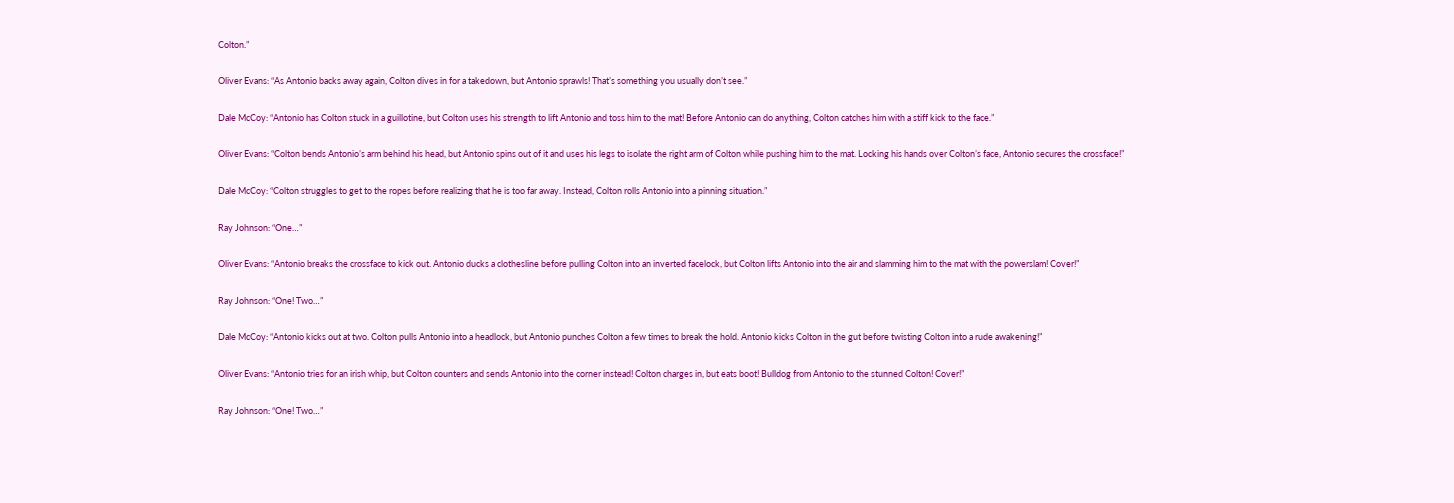Colton.”

Oliver Evans: “As Antonio backs away again, Colton dives in for a takedown, but Antonio sprawls! That’s something you usually don’t see.”

Dale McCoy: “Antonio has Colton stuck in a guillotine, but Colton uses his strength to lift Antonio and toss him to the mat! Before Antonio can do anything, Colton catches him with a stiff kick to the face.”

Oliver Evans: “Colton bends Antonio’s arm behind his head, but Antonio spins out of it and uses his legs to isolate the right arm of Colton while pushing him to the mat. Locking his hands over Colton’s face, Antonio secures the crossface!”

Dale McCoy: “Colton struggles to get to the ropes before realizing that he is too far away. Instead, Colton rolls Antonio into a pinning situation.”

Ray Johnson: “One…”

Oliver Evans: “Antonio breaks the crossface to kick out. Antonio ducks a clothesline before pulling Colton into an inverted facelock, but Colton lifts Antonio into the air and slamming him to the mat with the powerslam! Cover!”

Ray Johnson: “One! Two…”

Dale McCoy: “Antonio kicks out at two. Colton pulls Antonio into a headlock, but Antonio punches Colton a few times to break the hold. Antonio kicks Colton in the gut before twisting Colton into a rude awakening!”

Oliver Evans: “Antonio tries for an irish whip, but Colton counters and sends Antonio into the corner instead! Colton charges in, but eats boot! Bulldog from Antonio to the stunned Colton! Cover!”

Ray Johnson: “One! Two…”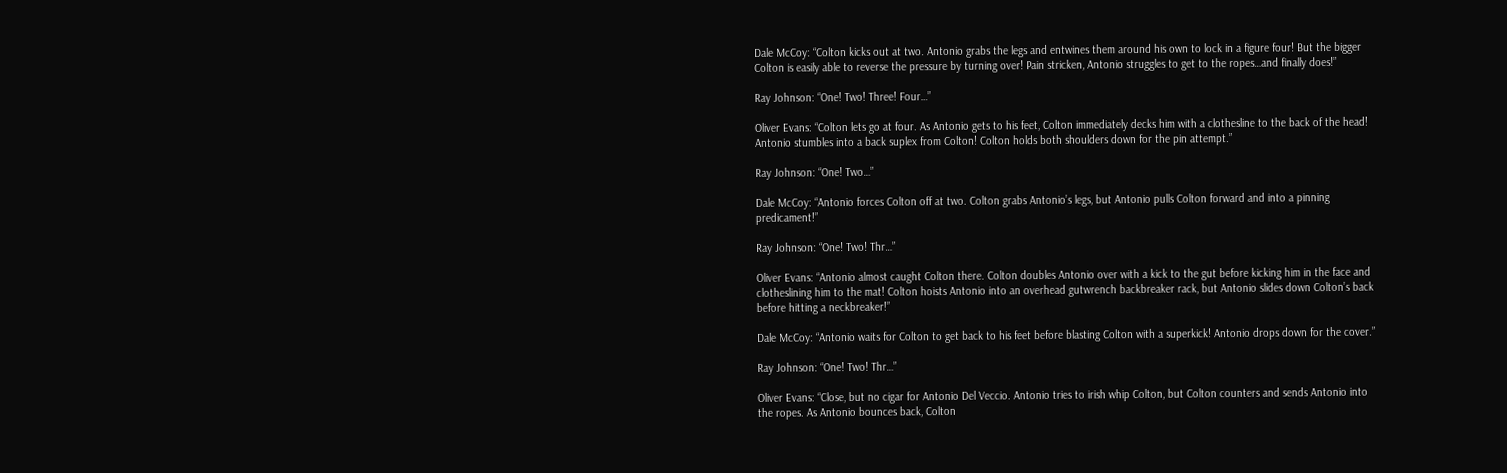Dale McCoy: “Colton kicks out at two. Antonio grabs the legs and entwines them around his own to lock in a figure four! But the bigger Colton is easily able to reverse the pressure by turning over! Pain stricken, Antonio struggles to get to the ropes…and finally does!”

Ray Johnson: “One! Two! Three! Four…”

Oliver Evans: “Colton lets go at four. As Antonio gets to his feet, Colton immediately decks him with a clothesline to the back of the head! Antonio stumbles into a back suplex from Colton! Colton holds both shoulders down for the pin attempt.”

Ray Johnson: “One! Two…”

Dale McCoy: “Antonio forces Colton off at two. Colton grabs Antonio’s legs, but Antonio pulls Colton forward and into a pinning predicament!”

Ray Johnson: “One! Two! Thr…”

Oliver Evans: “Antonio almost caught Colton there. Colton doubles Antonio over with a kick to the gut before kicking him in the face and clotheslining him to the mat! Colton hoists Antonio into an overhead gutwrench backbreaker rack, but Antonio slides down Colton’s back before hitting a neckbreaker!”

Dale McCoy: “Antonio waits for Colton to get back to his feet before blasting Colton with a superkick! Antonio drops down for the cover.”

Ray Johnson: “One! Two! Thr…”

Oliver Evans: “Close, but no cigar for Antonio Del Veccio. Antonio tries to irish whip Colton, but Colton counters and sends Antonio into the ropes. As Antonio bounces back, Colton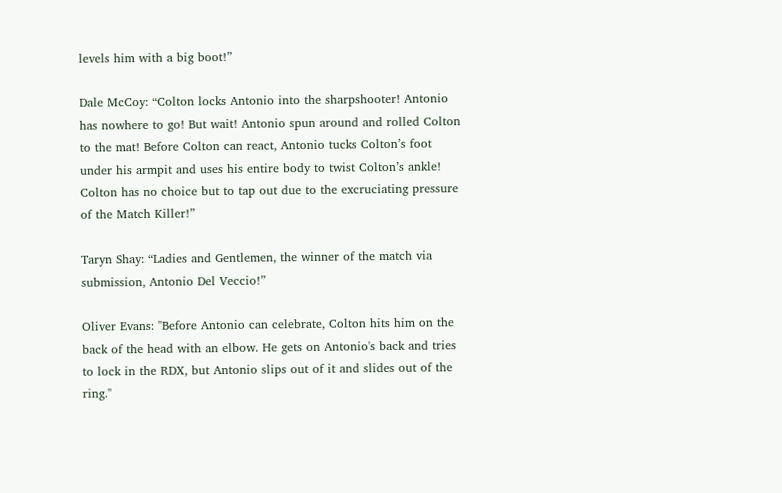levels him with a big boot!”

Dale McCoy: “Colton locks Antonio into the sharpshooter! Antonio has nowhere to go! But wait! Antonio spun around and rolled Colton to the mat! Before Colton can react, Antonio tucks Colton’s foot under his armpit and uses his entire body to twist Colton’s ankle! Colton has no choice but to tap out due to the excruciating pressure of the Match Killer!”

Taryn Shay: “Ladies and Gentlemen, the winner of the match via submission, Antonio Del Veccio!”

Oliver Evans: "Before Antonio can celebrate, Colton hits him on the back of the head with an elbow. He gets on Antonio's back and tries to lock in the RDX, but Antonio slips out of it and slides out of the ring."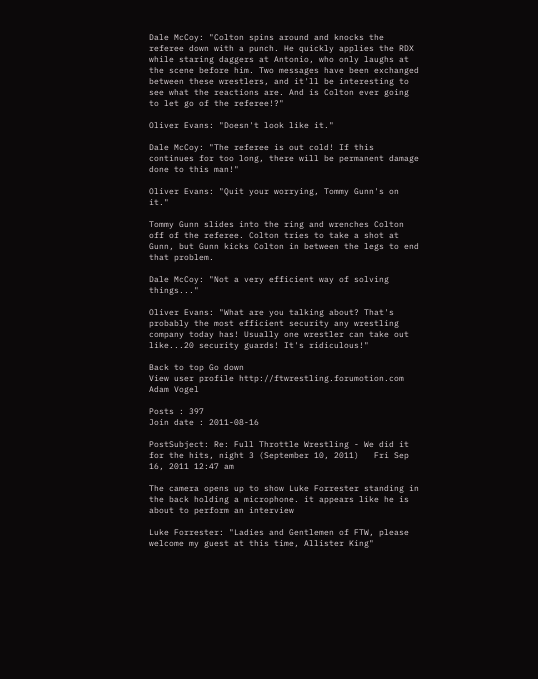Dale McCoy: "Colton spins around and knocks the referee down with a punch. He quickly applies the RDX while staring daggers at Antonio, who only laughs at the scene before him. Two messages have been exchanged between these wrestlers, and it'll be interesting to see what the reactions are. And is Colton ever going to let go of the referee!?"

Oliver Evans: "Doesn't look like it."

Dale McCoy: "The referee is out cold! If this continues for too long, there will be permanent damage done to this man!"

Oliver Evans: "Quit your worrying, Tommy Gunn's on it."

Tommy Gunn slides into the ring and wrenches Colton off of the referee. Colton tries to take a shot at Gunn, but Gunn kicks Colton in between the legs to end that problem.

Dale McCoy: "Not a very efficient way of solving things..."

Oliver Evans: "What are you talking about? That's probably the most efficient security any wrestling company today has! Usually one wrestler can take out like...20 security guards! It's ridiculous!"

Back to top Go down
View user profile http://ftwrestling.forumotion.com
Adam Vogel

Posts : 397
Join date : 2011-08-16

PostSubject: Re: Full Throttle Wrestling - We did it for the hits, night 3 (September 10, 2011)   Fri Sep 16, 2011 12:47 am

The camera opens up to show Luke Forrester standing in the back holding a microphone. it appears like he is about to perform an interview

Luke Forrester: "Ladies and Gentlemen of FTW, please welcome my guest at this time, Allister King"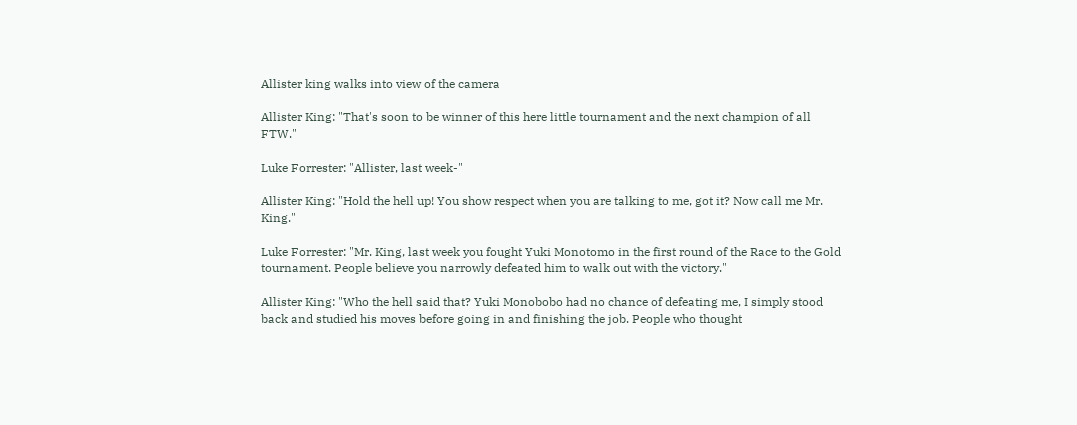Allister king walks into view of the camera

Allister King: "That's soon to be winner of this here little tournament and the next champion of all FTW."

Luke Forrester: "Allister, last week-"

Allister King: "Hold the hell up! You show respect when you are talking to me, got it? Now call me Mr. King."

Luke Forrester: "Mr. King, last week you fought Yuki Monotomo in the first round of the Race to the Gold tournament. People believe you narrowly defeated him to walk out with the victory."

Allister King: "Who the hell said that? Yuki Monobobo had no chance of defeating me, I simply stood back and studied his moves before going in and finishing the job. People who thought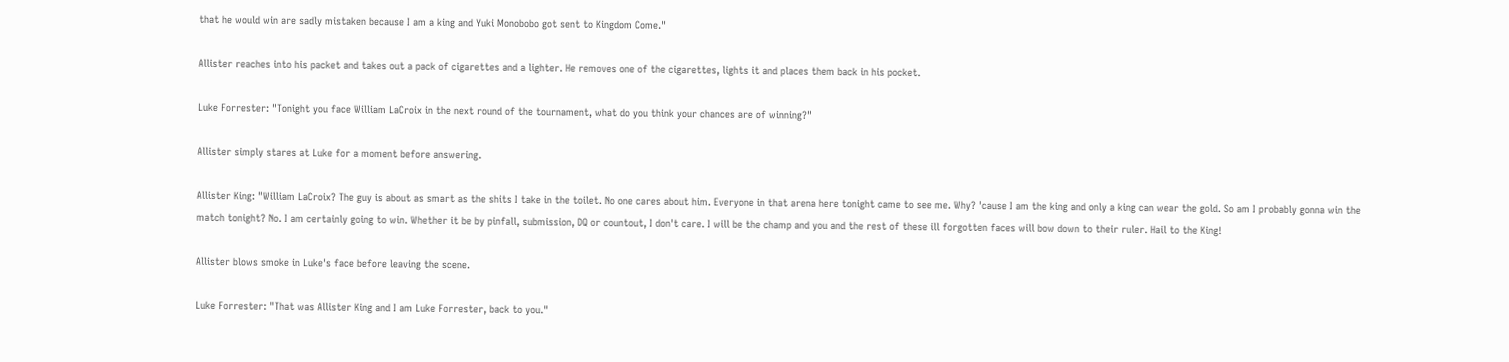that he would win are sadly mistaken because I am a king and Yuki Monobobo got sent to Kingdom Come."

Allister reaches into his packet and takes out a pack of cigarettes and a lighter. He removes one of the cigarettes, lights it and places them back in his pocket.

Luke Forrester: "Tonight you face William LaCroix in the next round of the tournament, what do you think your chances are of winning?"

Allister simply stares at Luke for a moment before answering.

Allister King: "William LaCroix? The guy is about as smart as the shits I take in the toilet. No one cares about him. Everyone in that arena here tonight came to see me. Why? 'cause I am the king and only a king can wear the gold. So am I probably gonna win the match tonight? No. I am certainly going to win. Whether it be by pinfall, submission, DQ or countout, I don't care. I will be the champ and you and the rest of these ill forgotten faces will bow down to their ruler. Hail to the King!

Allister blows smoke in Luke's face before leaving the scene.

Luke Forrester: "That was Allister King and I am Luke Forrester, back to you."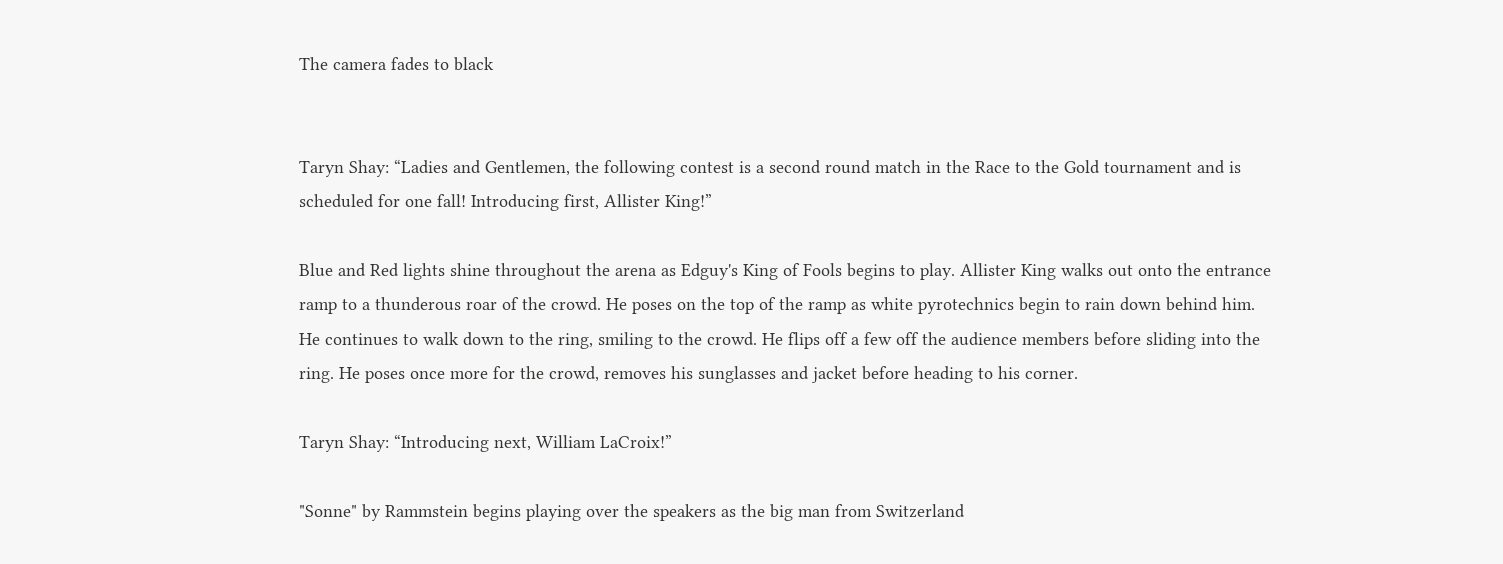The camera fades to black


Taryn Shay: “Ladies and Gentlemen, the following contest is a second round match in the Race to the Gold tournament and is scheduled for one fall! Introducing first, Allister King!”

Blue and Red lights shine throughout the arena as Edguy's King of Fools begins to play. Allister King walks out onto the entrance ramp to a thunderous roar of the crowd. He poses on the top of the ramp as white pyrotechnics begin to rain down behind him. He continues to walk down to the ring, smiling to the crowd. He flips off a few off the audience members before sliding into the ring. He poses once more for the crowd, removes his sunglasses and jacket before heading to his corner.

Taryn Shay: “Introducing next, William LaCroix!”

"Sonne" by Rammstein begins playing over the speakers as the big man from Switzerland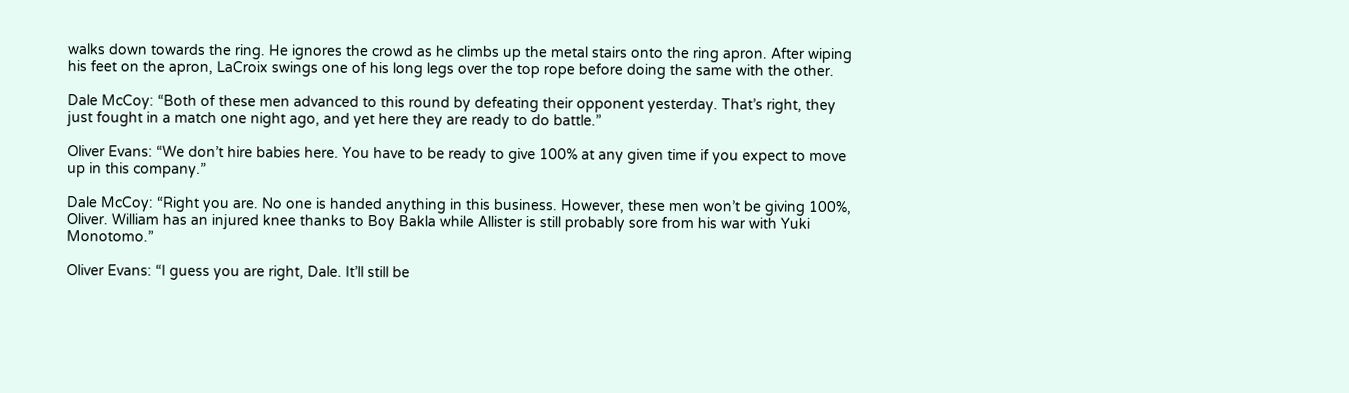walks down towards the ring. He ignores the crowd as he climbs up the metal stairs onto the ring apron. After wiping his feet on the apron, LaCroix swings one of his long legs over the top rope before doing the same with the other.

Dale McCoy: “Both of these men advanced to this round by defeating their opponent yesterday. That’s right, they just fought in a match one night ago, and yet here they are ready to do battle.”

Oliver Evans: “We don’t hire babies here. You have to be ready to give 100% at any given time if you expect to move up in this company.”

Dale McCoy: “Right you are. No one is handed anything in this business. However, these men won’t be giving 100%, Oliver. William has an injured knee thanks to Boy Bakla while Allister is still probably sore from his war with Yuki Monotomo.”

Oliver Evans: “I guess you are right, Dale. It’ll still be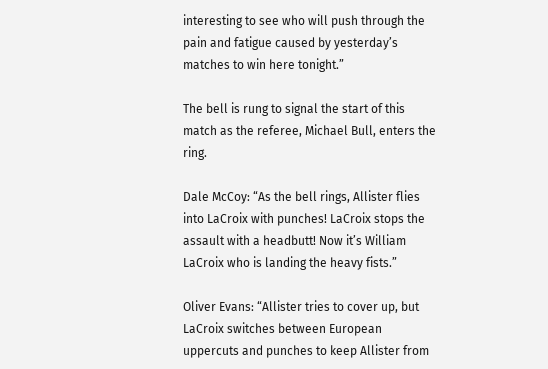interesting to see who will push through the pain and fatigue caused by yesterday’s matches to win here tonight.”

The bell is rung to signal the start of this match as the referee, Michael Bull, enters the ring.

Dale McCoy: “As the bell rings, Allister flies into LaCroix with punches! LaCroix stops the assault with a headbutt! Now it’s William LaCroix who is landing the heavy fists.”

Oliver Evans: “Allister tries to cover up, but LaCroix switches between European uppercuts and punches to keep Allister from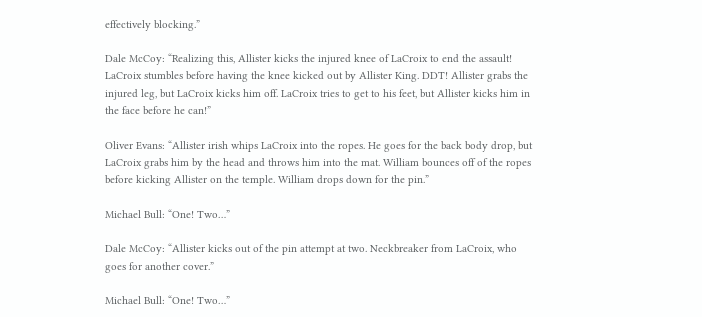effectively blocking.”

Dale McCoy: “Realizing this, Allister kicks the injured knee of LaCroix to end the assault! LaCroix stumbles before having the knee kicked out by Allister King. DDT! Allister grabs the injured leg, but LaCroix kicks him off. LaCroix tries to get to his feet, but Allister kicks him in the face before he can!”

Oliver Evans: “Allister irish whips LaCroix into the ropes. He goes for the back body drop, but LaCroix grabs him by the head and throws him into the mat. William bounces off of the ropes before kicking Allister on the temple. William drops down for the pin.”

Michael Bull: “One! Two…”

Dale McCoy: “Allister kicks out of the pin attempt at two. Neckbreaker from LaCroix, who goes for another cover.”

Michael Bull: “One! Two…”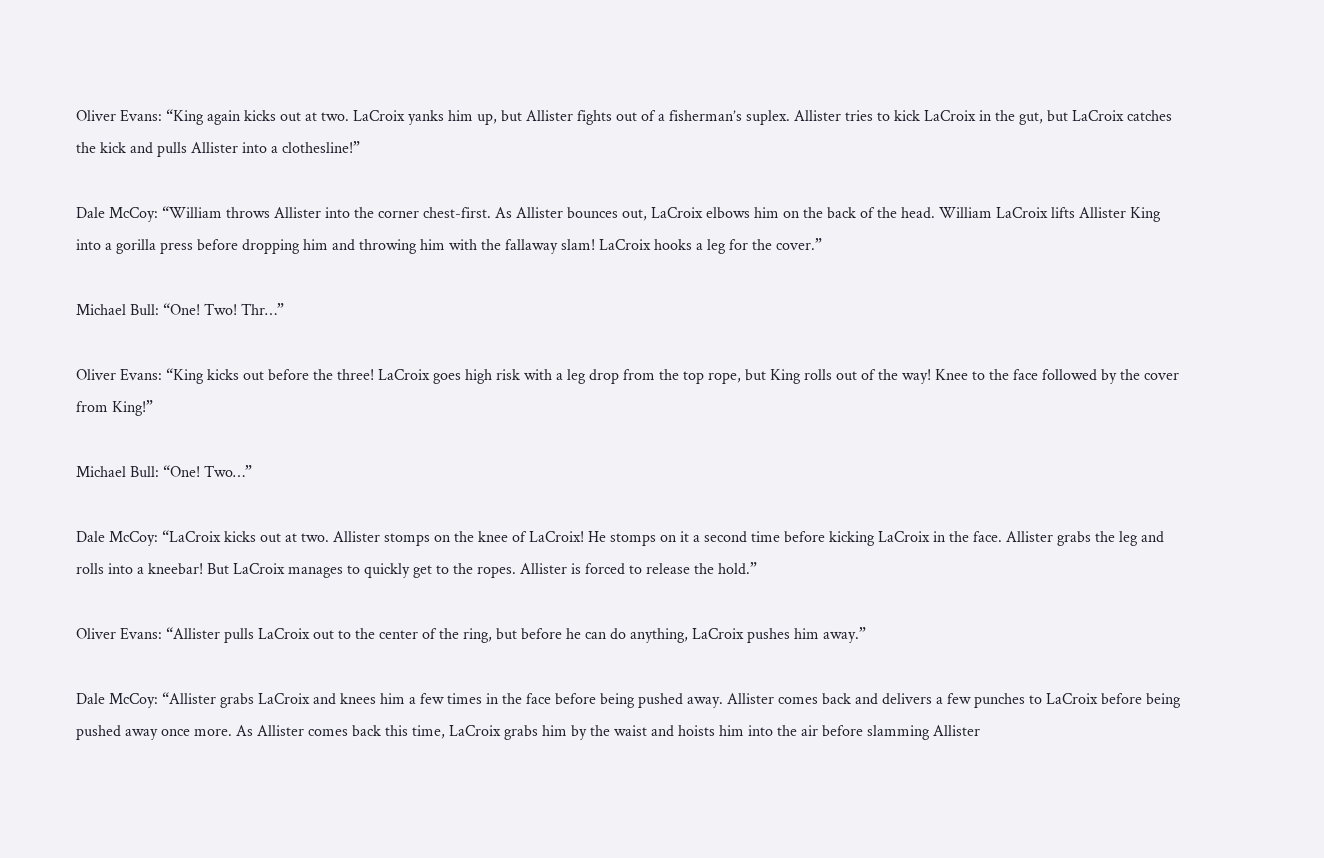Oliver Evans: “King again kicks out at two. LaCroix yanks him up, but Allister fights out of a fisherman’s suplex. Allister tries to kick LaCroix in the gut, but LaCroix catches the kick and pulls Allister into a clothesline!”

Dale McCoy: “William throws Allister into the corner chest-first. As Allister bounces out, LaCroix elbows him on the back of the head. William LaCroix lifts Allister King into a gorilla press before dropping him and throwing him with the fallaway slam! LaCroix hooks a leg for the cover.”

Michael Bull: “One! Two! Thr…”

Oliver Evans: “King kicks out before the three! LaCroix goes high risk with a leg drop from the top rope, but King rolls out of the way! Knee to the face followed by the cover from King!”

Michael Bull: “One! Two…”

Dale McCoy: “LaCroix kicks out at two. Allister stomps on the knee of LaCroix! He stomps on it a second time before kicking LaCroix in the face. Allister grabs the leg and rolls into a kneebar! But LaCroix manages to quickly get to the ropes. Allister is forced to release the hold.”

Oliver Evans: “Allister pulls LaCroix out to the center of the ring, but before he can do anything, LaCroix pushes him away.”

Dale McCoy: “Allister grabs LaCroix and knees him a few times in the face before being pushed away. Allister comes back and delivers a few punches to LaCroix before being pushed away once more. As Allister comes back this time, LaCroix grabs him by the waist and hoists him into the air before slamming Allister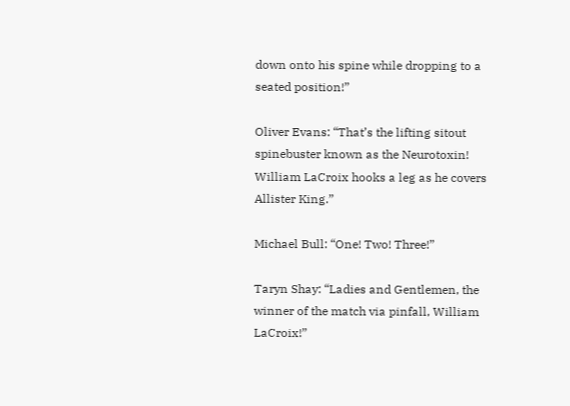down onto his spine while dropping to a seated position!”

Oliver Evans: “That’s the lifting sitout spinebuster known as the Neurotoxin! William LaCroix hooks a leg as he covers Allister King.”

Michael Bull: “One! Two! Three!”

Taryn Shay: “Ladies and Gentlemen, the winner of the match via pinfall, William LaCroix!”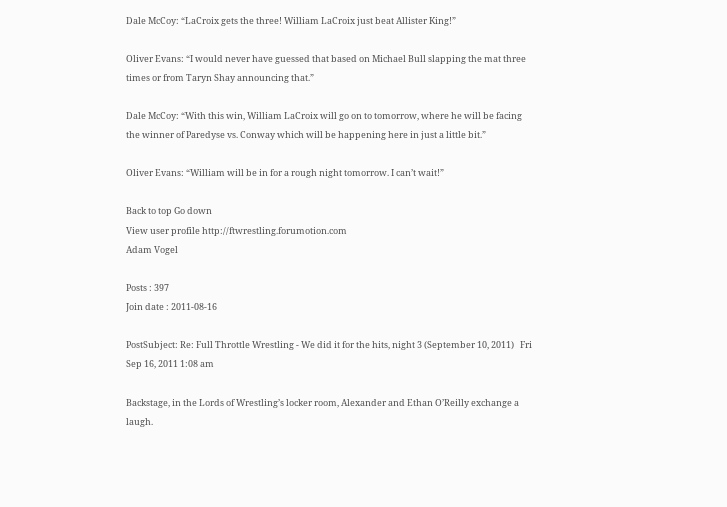Dale McCoy: “LaCroix gets the three! William LaCroix just beat Allister King!”

Oliver Evans: “I would never have guessed that based on Michael Bull slapping the mat three times or from Taryn Shay announcing that.”

Dale McCoy: “With this win, William LaCroix will go on to tomorrow, where he will be facing the winner of Paredyse vs. Conway which will be happening here in just a little bit.”

Oliver Evans: “William will be in for a rough night tomorrow. I can’t wait!”

Back to top Go down
View user profile http://ftwrestling.forumotion.com
Adam Vogel

Posts : 397
Join date : 2011-08-16

PostSubject: Re: Full Throttle Wrestling - We did it for the hits, night 3 (September 10, 2011)   Fri Sep 16, 2011 1:08 am

Backstage, in the Lords of Wrestling’s locker room, Alexander and Ethan O’Reilly exchange a laugh.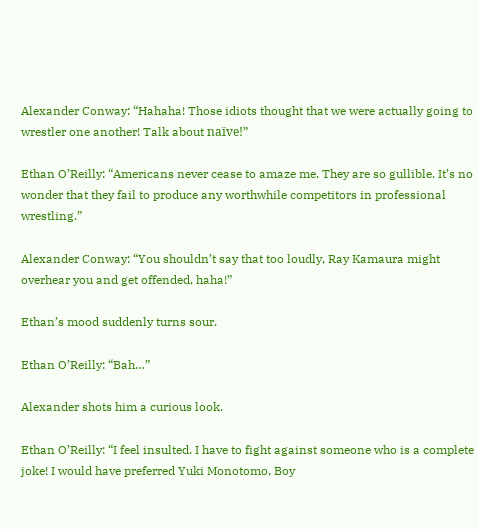Alexander Conway: “Hahaha! Those idiots thought that we were actually going to wrestler one another! Talk about naïve!”

Ethan O’Reilly: “Americans never cease to amaze me. They are so gullible. It’s no wonder that they fail to produce any worthwhile competitors in professional wrestling.”

Alexander Conway: “You shouldn’t say that too loudly, Ray Kamaura might overhear you and get offended, haha!”

Ethan’s mood suddenly turns sour.

Ethan O’Reilly: “Bah…”

Alexander shots him a curious look.

Ethan O’Reilly: “I feel insulted. I have to fight against someone who is a complete joke! I would have preferred Yuki Monotomo, Boy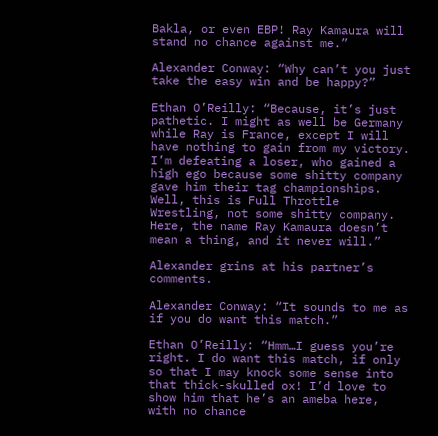Bakla, or even EBP! Ray Kamaura will stand no chance against me.”

Alexander Conway: “Why can’t you just take the easy win and be happy?”

Ethan O’Reilly: “Because, it’s just pathetic. I might as well be Germany while Ray is France, except I will have nothing to gain from my victory. I’m defeating a loser, who gained a high ego because some shitty company gave him their tag championships. Well, this is Full Throttle Wrestling, not some shitty company. Here, the name Ray Kamaura doesn’t mean a thing, and it never will.”

Alexander grins at his partner’s comments.

Alexander Conway: “It sounds to me as if you do want this match.”

Ethan O’Reilly: “Hmm…I guess you’re right. I do want this match, if only so that I may knock some sense into that thick-skulled ox! I’d love to show him that he’s an ameba here, with no chance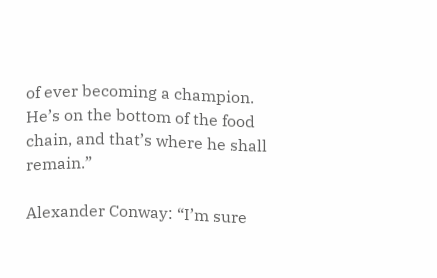of ever becoming a champion. He’s on the bottom of the food chain, and that’s where he shall remain.”

Alexander Conway: “I’m sure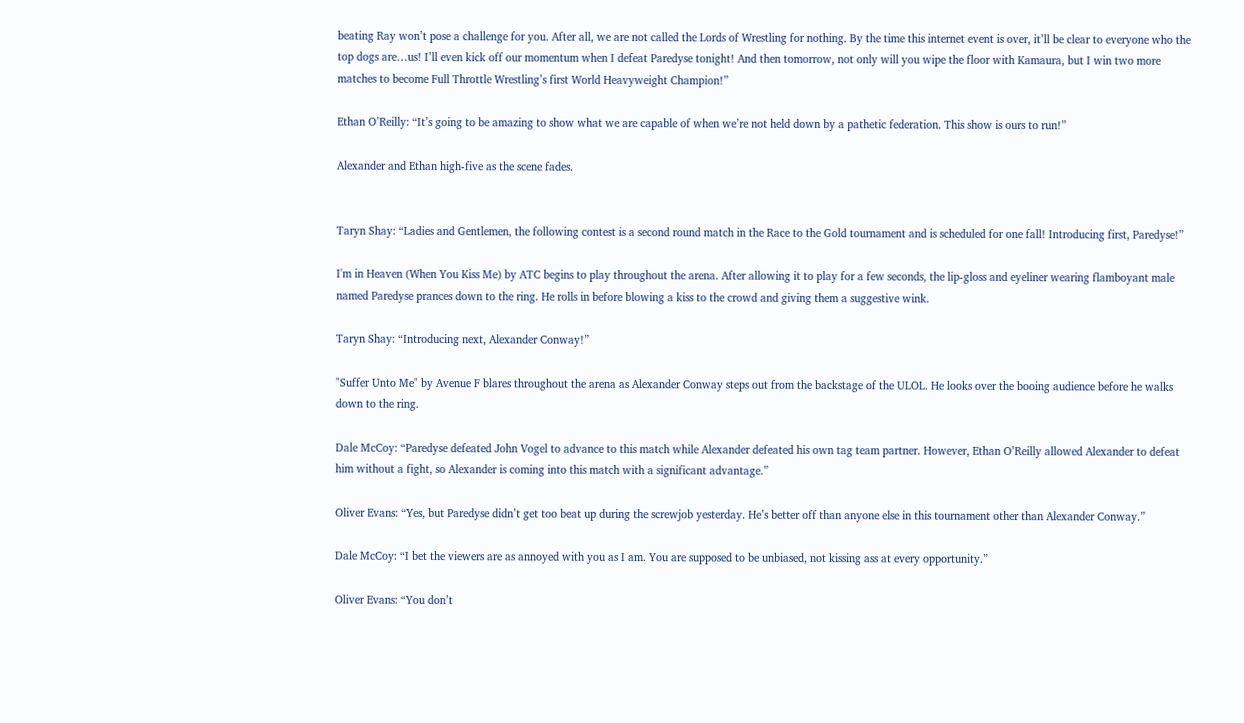beating Ray won’t pose a challenge for you. After all, we are not called the Lords of Wrestling for nothing. By the time this internet event is over, it’ll be clear to everyone who the top dogs are…us! I’ll even kick off our momentum when I defeat Paredyse tonight! And then tomorrow, not only will you wipe the floor with Kamaura, but I win two more matches to become Full Throttle Wrestling’s first World Heavyweight Champion!”

Ethan O’Reilly: “It’s going to be amazing to show what we are capable of when we’re not held down by a pathetic federation. This show is ours to run!”

Alexander and Ethan high-five as the scene fades.


Taryn Shay: “Ladies and Gentlemen, the following contest is a second round match in the Race to the Gold tournament and is scheduled for one fall! Introducing first, Paredyse!”

I'm in Heaven (When You Kiss Me) by ATC begins to play throughout the arena. After allowing it to play for a few seconds, the lip-gloss and eyeliner wearing flamboyant male named Paredyse prances down to the ring. He rolls in before blowing a kiss to the crowd and giving them a suggestive wink.

Taryn Shay: “Introducing next, Alexander Conway!”

"Suffer Unto Me" by Avenue F blares throughout the arena as Alexander Conway steps out from the backstage of the ULOL. He looks over the booing audience before he walks down to the ring.

Dale McCoy: “Paredyse defeated John Vogel to advance to this match while Alexander defeated his own tag team partner. However, Ethan O’Reilly allowed Alexander to defeat him without a fight, so Alexander is coming into this match with a significant advantage.”

Oliver Evans: “Yes, but Paredyse didn’t get too beat up during the screwjob yesterday. He’s better off than anyone else in this tournament other than Alexander Conway.”

Dale McCoy: “I bet the viewers are as annoyed with you as I am. You are supposed to be unbiased, not kissing ass at every opportunity.”

Oliver Evans: “You don’t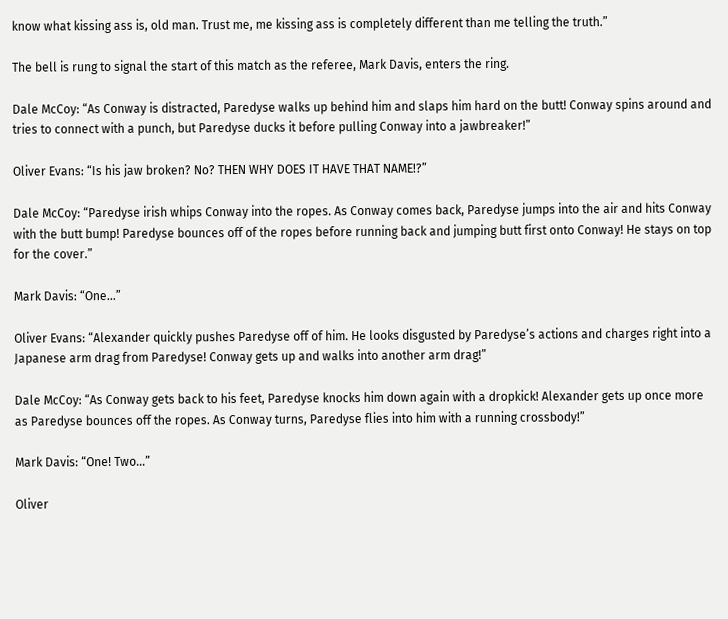know what kissing ass is, old man. Trust me, me kissing ass is completely different than me telling the truth.”

The bell is rung to signal the start of this match as the referee, Mark Davis, enters the ring.

Dale McCoy: “As Conway is distracted, Paredyse walks up behind him and slaps him hard on the butt! Conway spins around and tries to connect with a punch, but Paredyse ducks it before pulling Conway into a jawbreaker!”

Oliver Evans: “Is his jaw broken? No? THEN WHY DOES IT HAVE THAT NAME!?”

Dale McCoy: “Paredyse irish whips Conway into the ropes. As Conway comes back, Paredyse jumps into the air and hits Conway with the butt bump! Paredyse bounces off of the ropes before running back and jumping butt first onto Conway! He stays on top for the cover.”

Mark Davis: “One…”

Oliver Evans: “Alexander quickly pushes Paredyse off of him. He looks disgusted by Paredyse’s actions and charges right into a Japanese arm drag from Paredyse! Conway gets up and walks into another arm drag!”

Dale McCoy: “As Conway gets back to his feet, Paredyse knocks him down again with a dropkick! Alexander gets up once more as Paredyse bounces off the ropes. As Conway turns, Paredyse flies into him with a running crossbody!”

Mark Davis: “One! Two…”

Oliver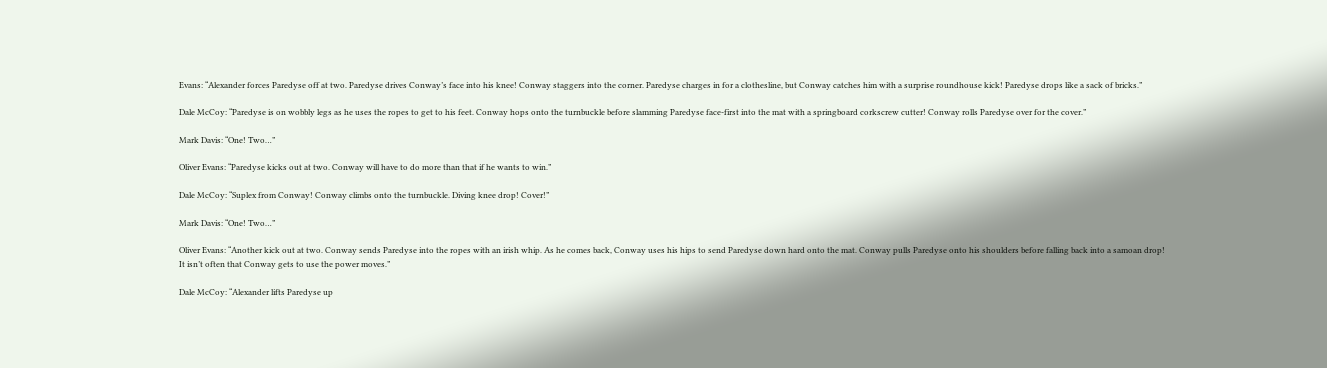Evans: “Alexander forces Paredyse off at two. Paredyse drives Conway’s face into his knee! Conway staggers into the corner. Paredyse charges in for a clothesline, but Conway catches him with a surprise roundhouse kick! Paredyse drops like a sack of bricks.”

Dale McCoy: “Paredyse is on wobbly legs as he uses the ropes to get to his feet. Conway hops onto the turnbuckle before slamming Paredyse face-first into the mat with a springboard corkscrew cutter! Conway rolls Paredyse over for the cover.”

Mark Davis: “One! Two…”

Oliver Evans: “Paredyse kicks out at two. Conway will have to do more than that if he wants to win.”

Dale McCoy: “Suplex from Conway! Conway climbs onto the turnbuckle. Diving knee drop! Cover!”

Mark Davis: “One! Two…”

Oliver Evans: “Another kick out at two. Conway sends Paredyse into the ropes with an irish whip. As he comes back, Conway uses his hips to send Paredyse down hard onto the mat. Conway pulls Paredyse onto his shoulders before falling back into a samoan drop! It isn’t often that Conway gets to use the power moves.”

Dale McCoy: “Alexander lifts Paredyse up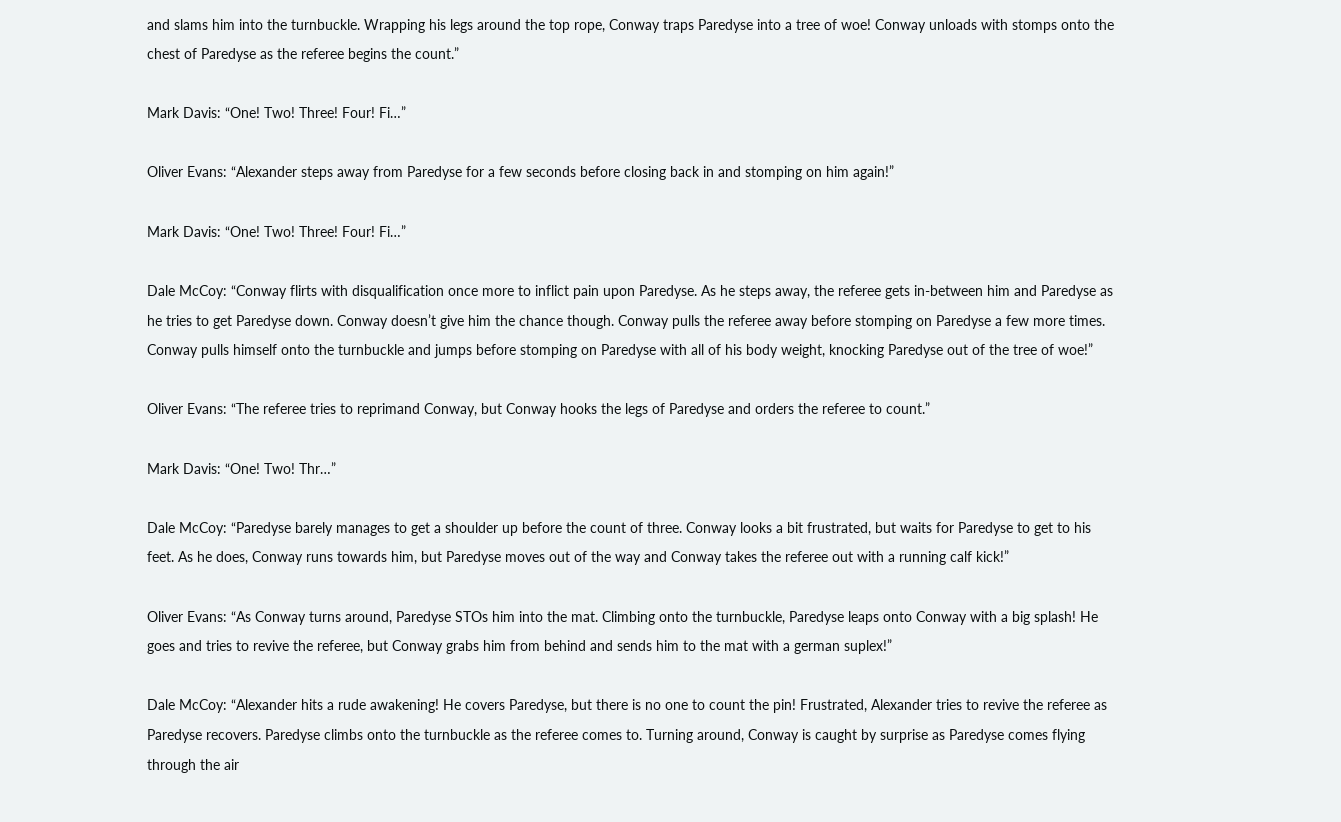and slams him into the turnbuckle. Wrapping his legs around the top rope, Conway traps Paredyse into a tree of woe! Conway unloads with stomps onto the chest of Paredyse as the referee begins the count.”

Mark Davis: “One! Two! Three! Four! Fi…”

Oliver Evans: “Alexander steps away from Paredyse for a few seconds before closing back in and stomping on him again!”

Mark Davis: “One! Two! Three! Four! Fi…”

Dale McCoy: “Conway flirts with disqualification once more to inflict pain upon Paredyse. As he steps away, the referee gets in-between him and Paredyse as he tries to get Paredyse down. Conway doesn’t give him the chance though. Conway pulls the referee away before stomping on Paredyse a few more times. Conway pulls himself onto the turnbuckle and jumps before stomping on Paredyse with all of his body weight, knocking Paredyse out of the tree of woe!”

Oliver Evans: “The referee tries to reprimand Conway, but Conway hooks the legs of Paredyse and orders the referee to count.”

Mark Davis: “One! Two! Thr…”

Dale McCoy: “Paredyse barely manages to get a shoulder up before the count of three. Conway looks a bit frustrated, but waits for Paredyse to get to his feet. As he does, Conway runs towards him, but Paredyse moves out of the way and Conway takes the referee out with a running calf kick!”

Oliver Evans: “As Conway turns around, Paredyse STOs him into the mat. Climbing onto the turnbuckle, Paredyse leaps onto Conway with a big splash! He goes and tries to revive the referee, but Conway grabs him from behind and sends him to the mat with a german suplex!”

Dale McCoy: “Alexander hits a rude awakening! He covers Paredyse, but there is no one to count the pin! Frustrated, Alexander tries to revive the referee as Paredyse recovers. Paredyse climbs onto the turnbuckle as the referee comes to. Turning around, Conway is caught by surprise as Paredyse comes flying through the air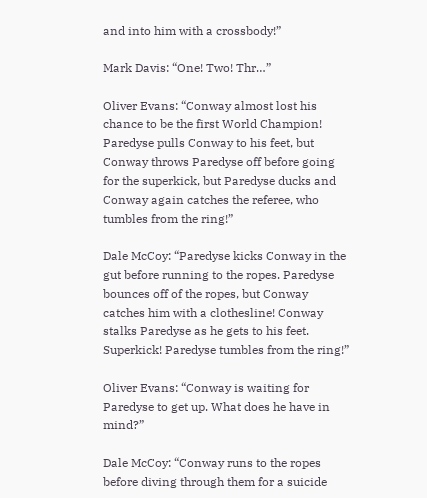and into him with a crossbody!”

Mark Davis: “One! Two! Thr…”

Oliver Evans: “Conway almost lost his chance to be the first World Champion! Paredyse pulls Conway to his feet, but Conway throws Paredyse off before going for the superkick, but Paredyse ducks and Conway again catches the referee, who tumbles from the ring!”

Dale McCoy: “Paredyse kicks Conway in the gut before running to the ropes. Paredyse bounces off of the ropes, but Conway catches him with a clothesline! Conway stalks Paredyse as he gets to his feet. Superkick! Paredyse tumbles from the ring!”

Oliver Evans: “Conway is waiting for Paredyse to get up. What does he have in mind?”

Dale McCoy: “Conway runs to the ropes before diving through them for a suicide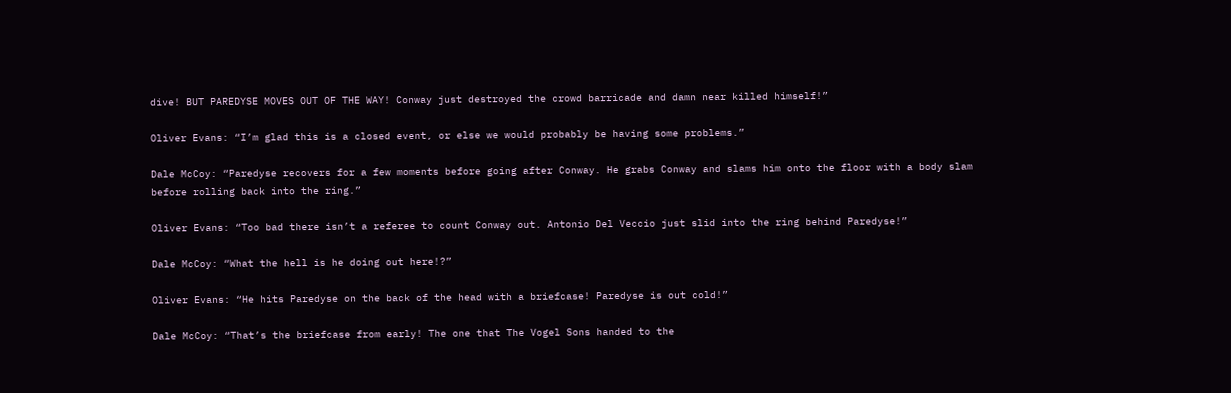dive! BUT PAREDYSE MOVES OUT OF THE WAY! Conway just destroyed the crowd barricade and damn near killed himself!”

Oliver Evans: “I’m glad this is a closed event, or else we would probably be having some problems.”

Dale McCoy: “Paredyse recovers for a few moments before going after Conway. He grabs Conway and slams him onto the floor with a body slam before rolling back into the ring.”

Oliver Evans: “Too bad there isn’t a referee to count Conway out. Antonio Del Veccio just slid into the ring behind Paredyse!”

Dale McCoy: “What the hell is he doing out here!?”

Oliver Evans: “He hits Paredyse on the back of the head with a briefcase! Paredyse is out cold!”

Dale McCoy: “That’s the briefcase from early! The one that The Vogel Sons handed to the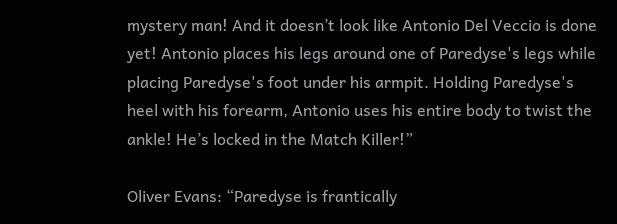mystery man! And it doesn’t look like Antonio Del Veccio is done yet! Antonio places his legs around one of Paredyse's legs while placing Paredyse's foot under his armpit. Holding Paredyse's heel with his forearm, Antonio uses his entire body to twist the ankle! He’s locked in the Match Killer!”

Oliver Evans: “Paredyse is frantically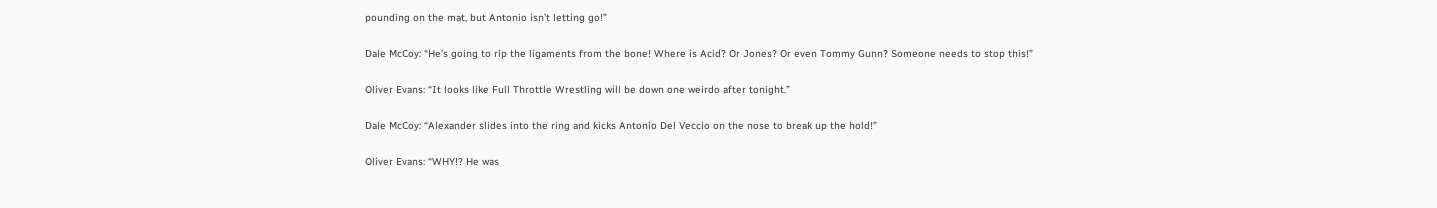pounding on the mat, but Antonio isn’t letting go!”

Dale McCoy: “He’s going to rip the ligaments from the bone! Where is Acid? Or Jones? Or even Tommy Gunn? Someone needs to stop this!”

Oliver Evans: “It looks like Full Throttle Wrestling will be down one weirdo after tonight.”

Dale McCoy: “Alexander slides into the ring and kicks Antonio Del Veccio on the nose to break up the hold!”

Oliver Evans: “WHY!? He was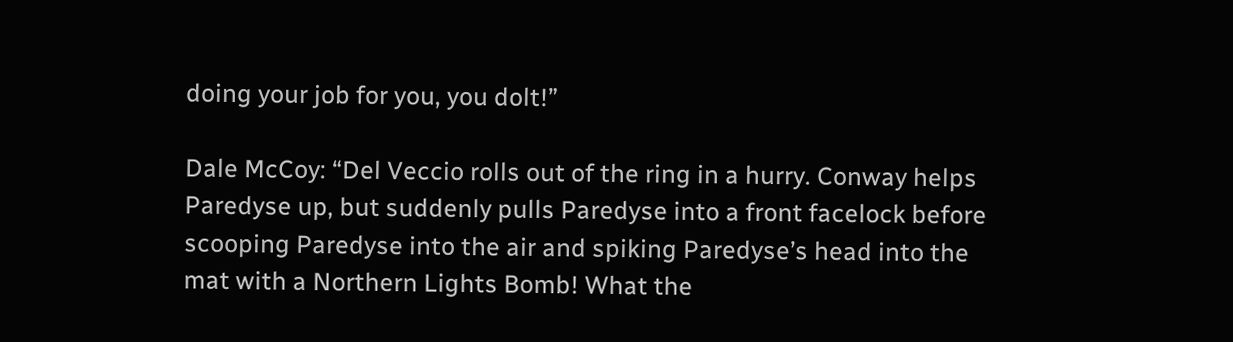doing your job for you, you dolt!”

Dale McCoy: “Del Veccio rolls out of the ring in a hurry. Conway helps Paredyse up, but suddenly pulls Paredyse into a front facelock before scooping Paredyse into the air and spiking Paredyse’s head into the mat with a Northern Lights Bomb! What the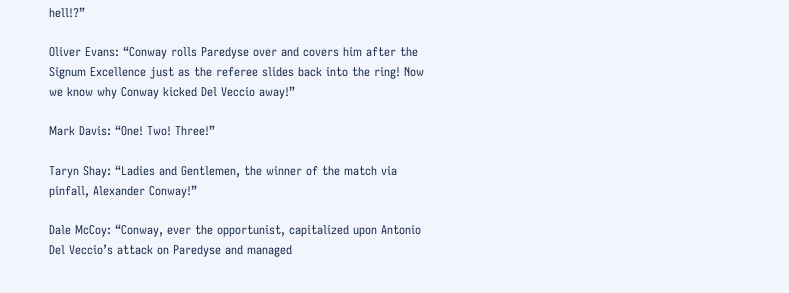hell!?”

Oliver Evans: “Conway rolls Paredyse over and covers him after the Signum Excellence just as the referee slides back into the ring! Now we know why Conway kicked Del Veccio away!”

Mark Davis: “One! Two! Three!”

Taryn Shay: “Ladies and Gentlemen, the winner of the match via pinfall, Alexander Conway!”

Dale McCoy: “Conway, ever the opportunist, capitalized upon Antonio Del Veccio’s attack on Paredyse and managed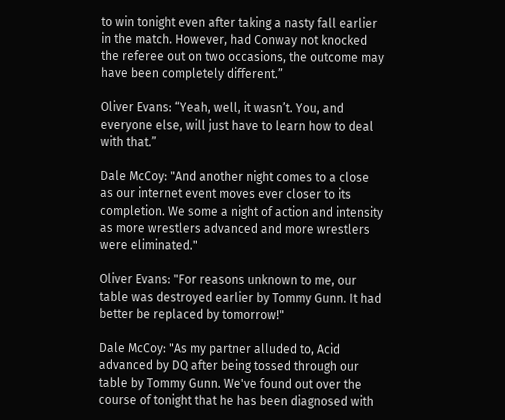to win tonight even after taking a nasty fall earlier in the match. However, had Conway not knocked the referee out on two occasions, the outcome may have been completely different.”

Oliver Evans: “Yeah, well, it wasn’t. You, and everyone else, will just have to learn how to deal with that.”

Dale McCoy: "And another night comes to a close as our internet event moves ever closer to its completion. We some a night of action and intensity as more wrestlers advanced and more wrestlers were eliminated."

Oliver Evans: "For reasons unknown to me, our table was destroyed earlier by Tommy Gunn. It had better be replaced by tomorrow!"

Dale McCoy: "As my partner alluded to, Acid advanced by DQ after being tossed through our table by Tommy Gunn. We've found out over the course of tonight that he has been diagnosed with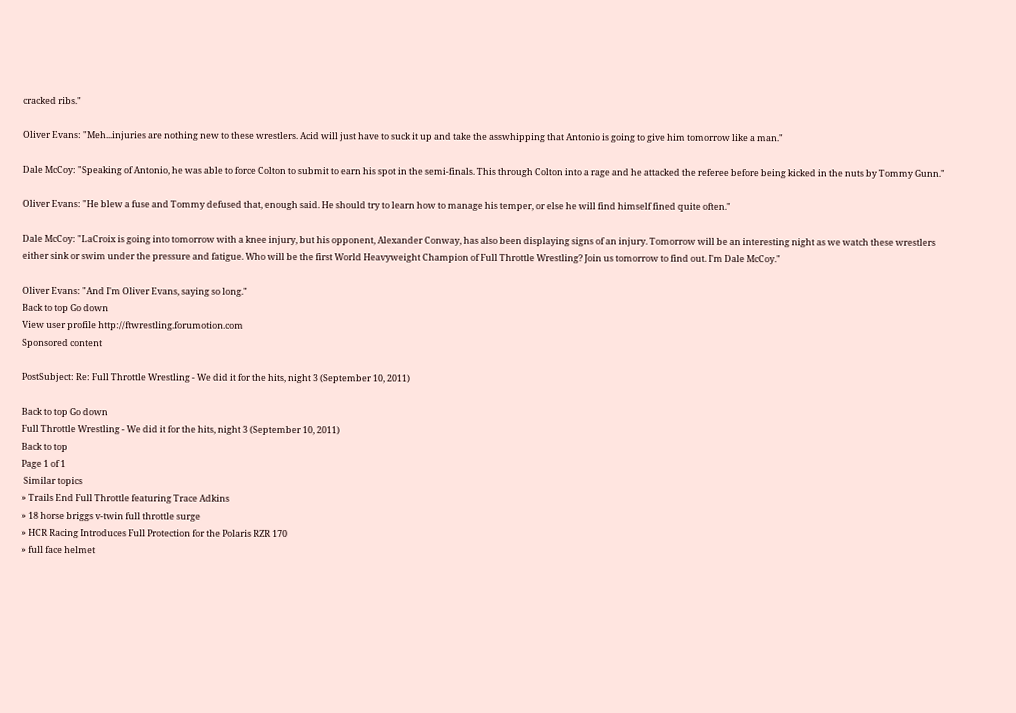cracked ribs."

Oliver Evans: "Meh...injuries are nothing new to these wrestlers. Acid will just have to suck it up and take the asswhipping that Antonio is going to give him tomorrow like a man."

Dale McCoy: "Speaking of Antonio, he was able to force Colton to submit to earn his spot in the semi-finals. This through Colton into a rage and he attacked the referee before being kicked in the nuts by Tommy Gunn."

Oliver Evans: "He blew a fuse and Tommy defused that, enough said. He should try to learn how to manage his temper, or else he will find himself fined quite often."

Dale McCoy: "LaCroix is going into tomorrow with a knee injury, but his opponent, Alexander Conway, has also been displaying signs of an injury. Tomorrow will be an interesting night as we watch these wrestlers either sink or swim under the pressure and fatigue. Who will be the first World Heavyweight Champion of Full Throttle Wrestling? Join us tomorrow to find out. I'm Dale McCoy."

Oliver Evans: "And I'm Oliver Evans, saying so long."
Back to top Go down
View user profile http://ftwrestling.forumotion.com
Sponsored content

PostSubject: Re: Full Throttle Wrestling - We did it for the hits, night 3 (September 10, 2011)

Back to top Go down
Full Throttle Wrestling - We did it for the hits, night 3 (September 10, 2011)
Back to top
Page 1 of 1
 Similar topics
» Trails End Full Throttle featuring Trace Adkins
» 18 horse briggs v-twin full throttle surge
» HCR Racing Introduces Full Protection for the Polaris RZR 170
» full face helmet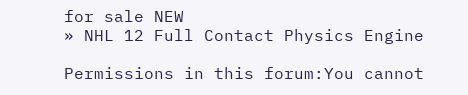for sale NEW
» NHL 12 Full Contact Physics Engine

Permissions in this forum:You cannot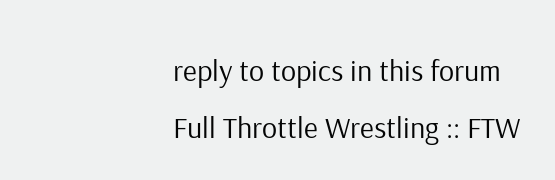reply to topics in this forum
Full Throttle Wrestling :: FTW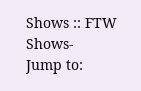Shows :: FTW Shows-
Jump to: